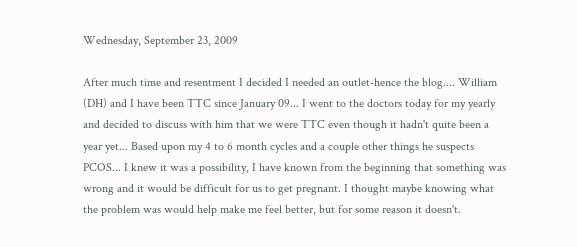Wednesday, September 23, 2009

After much time and resentment I decided I needed an outlet-hence the blog.... William (DH) and I have been TTC since January 09... I went to the doctors today for my yearly and decided to discuss with him that we were TTC even though it hadn't quite been a year yet... Based upon my 4 to 6 month cycles and a couple other things he suspects PCOS... I knew it was a possibility, I have known from the beginning that something was wrong and it would be difficult for us to get pregnant. I thought maybe knowing what the problem was would help make me feel better, but for some reason it doesn't.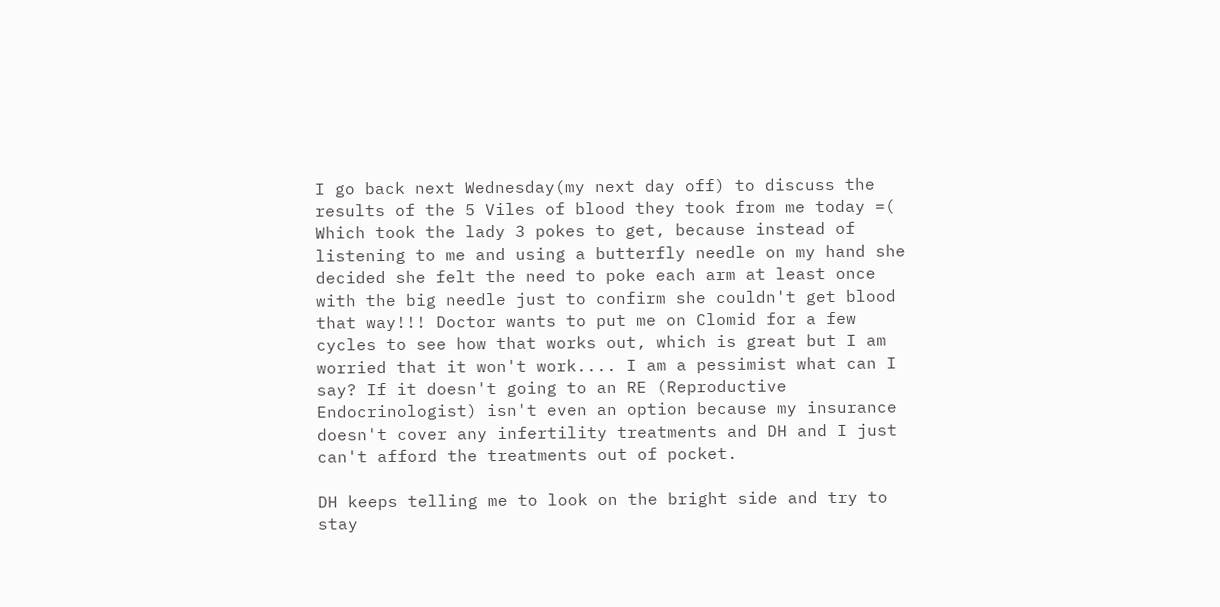I go back next Wednesday(my next day off) to discuss the results of the 5 Viles of blood they took from me today =( Which took the lady 3 pokes to get, because instead of listening to me and using a butterfly needle on my hand she decided she felt the need to poke each arm at least once with the big needle just to confirm she couldn't get blood that way!!! Doctor wants to put me on Clomid for a few cycles to see how that works out, which is great but I am worried that it won't work.... I am a pessimist what can I say? If it doesn't going to an RE (Reproductive Endocrinologist) isn't even an option because my insurance doesn't cover any infertility treatments and DH and I just can't afford the treatments out of pocket.

DH keeps telling me to look on the bright side and try to stay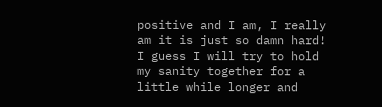positive and I am, I really am it is just so damn hard! I guess I will try to hold my sanity together for a little while longer and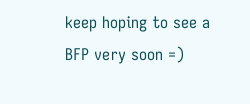keep hoping to see a BFP very soon =)